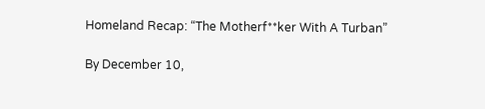Homeland Recap: “The Motherf**ker With A Turban”

By December 10,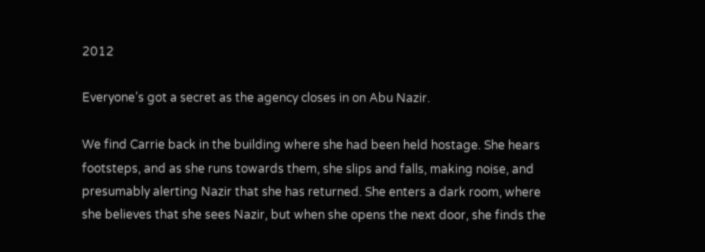2012

Everyone’s got a secret as the agency closes in on Abu Nazir.

We find Carrie back in the building where she had been held hostage. She hears footsteps, and as she runs towards them, she slips and falls, making noise, and presumably alerting Nazir that she has returned. She enters a dark room, where she believes that she sees Nazir, but when she opens the next door, she finds the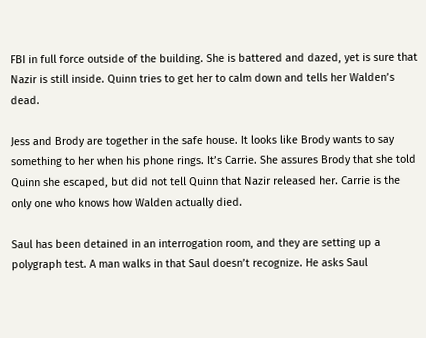FBI in full force outside of the building. She is battered and dazed, yet is sure that Nazir is still inside. Quinn tries to get her to calm down and tells her Walden’s dead.

Jess and Brody are together in the safe house. It looks like Brody wants to say something to her when his phone rings. It’s Carrie. She assures Brody that she told Quinn she escaped, but did not tell Quinn that Nazir released her. Carrie is the only one who knows how Walden actually died.

Saul has been detained in an interrogation room, and they are setting up a polygraph test. A man walks in that Saul doesn’t recognize. He asks Saul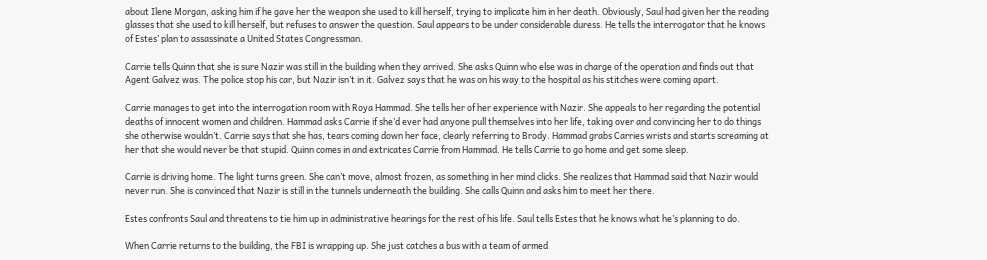about Ilene Morgan, asking him if he gave her the weapon she used to kill herself, trying to implicate him in her death. Obviously, Saul had given her the reading glasses that she used to kill herself, but refuses to answer the question. Saul appears to be under considerable duress. He tells the interrogator that he knows of Estes’ plan to assassinate a United States Congressman.

Carrie tells Quinn that she is sure Nazir was still in the building when they arrived. She asks Quinn who else was in charge of the operation and finds out that Agent Galvez was. The police stop his car, but Nazir isn’t in it. Galvez says that he was on his way to the hospital as his stitches were coming apart.

Carrie manages to get into the interrogation room with Roya Hammad. She tells her of her experience with Nazir. She appeals to her regarding the potential deaths of innocent women and children. Hammad asks Carrie if she’d ever had anyone pull themselves into her life, taking over and convincing her to do things she otherwise wouldn’t. Carrie says that she has, tears coming down her face, clearly referring to Brody. Hammad grabs Carries wrists and starts screaming at her that she would never be that stupid. Quinn comes in and extricates Carrie from Hammad. He tells Carrie to go home and get some sleep.

Carrie is driving home. The light turns green. She can’t move, almost frozen, as something in her mind clicks. She realizes that Hammad said that Nazir would never run. She is convinced that Nazir is still in the tunnels underneath the building. She calls Quinn and asks him to meet her there.

Estes confronts Saul and threatens to tie him up in administrative hearings for the rest of his life. Saul tells Estes that he knows what he’s planning to do.

When Carrie returns to the building, the FBI is wrapping up. She just catches a bus with a team of armed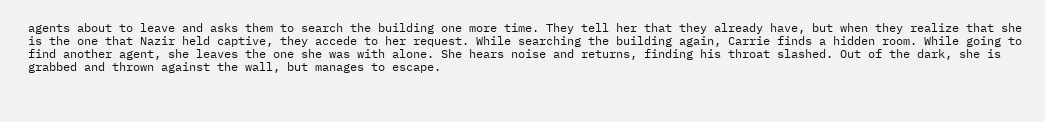agents about to leave and asks them to search the building one more time. They tell her that they already have, but when they realize that she is the one that Nazir held captive, they accede to her request. While searching the building again, Carrie finds a hidden room. While going to find another agent, she leaves the one she was with alone. She hears noise and returns, finding his throat slashed. Out of the dark, she is grabbed and thrown against the wall, but manages to escape.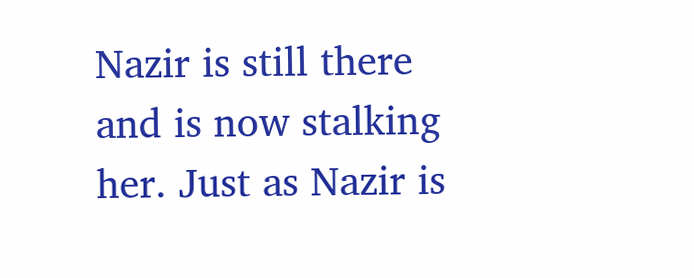Nazir is still there and is now stalking her. Just as Nazir is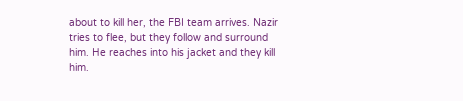about to kill her, the FBI team arrives. Nazir tries to flee, but they follow and surround him. He reaches into his jacket and they kill him.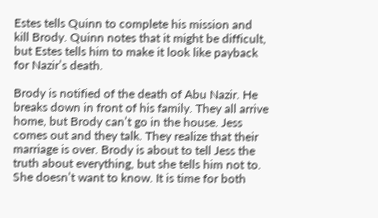Estes tells Quinn to complete his mission and kill Brody. Quinn notes that it might be difficult, but Estes tells him to make it look like payback for Nazir’s death.

Brody is notified of the death of Abu Nazir. He breaks down in front of his family. They all arrive home, but Brody can’t go in the house. Jess comes out and they talk. They realize that their marriage is over. Brody is about to tell Jess the truth about everything, but she tells him not to. She doesn’t want to know. It is time for both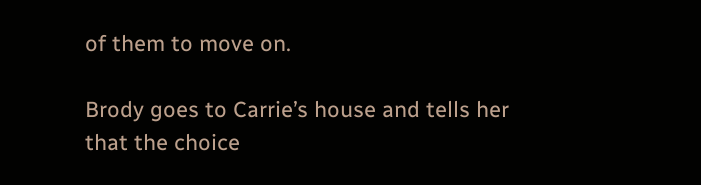of them to move on.

Brody goes to Carrie’s house and tells her that the choice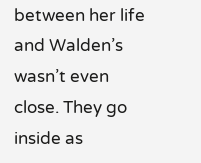between her life and Walden’s wasn’t even close. They go inside as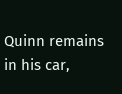Quinn remains in his car,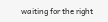waiting for the right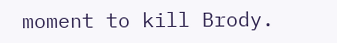moment to kill Brody.